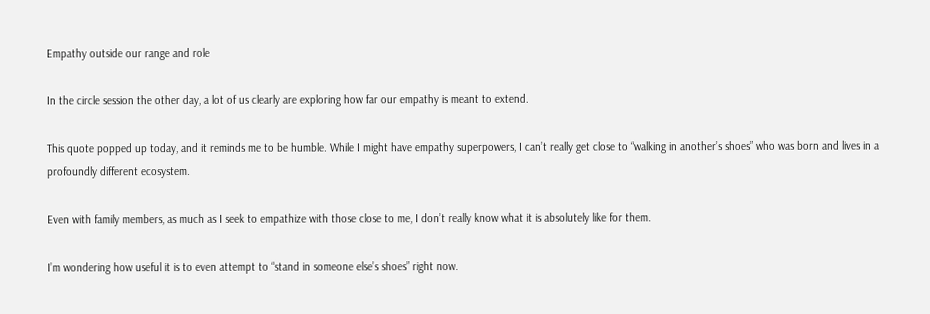Empathy outside our range and role

In the circle session the other day, a lot of us clearly are exploring how far our empathy is meant to extend.

This quote popped up today, and it reminds me to be humble. While I might have empathy superpowers, I can’t really get close to “walking in another’s shoes” who was born and lives in a profoundly different ecosystem.

Even with family members, as much as I seek to empathize with those close to me, I don’t really know what it is absolutely like for them.

I’m wondering how useful it is to even attempt to “stand in someone else’s shoes” right now.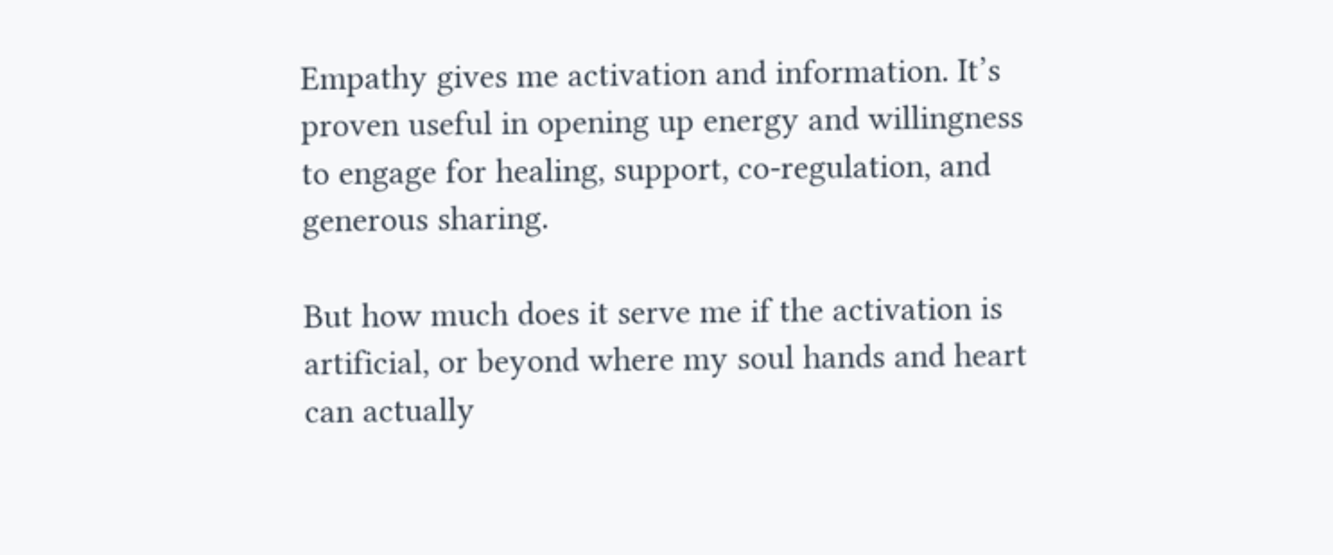Empathy gives me activation and information. It’s proven useful in opening up energy and willingness to engage for healing, support, co-regulation, and generous sharing.

But how much does it serve me if the activation is artificial, or beyond where my soul hands and heart can actually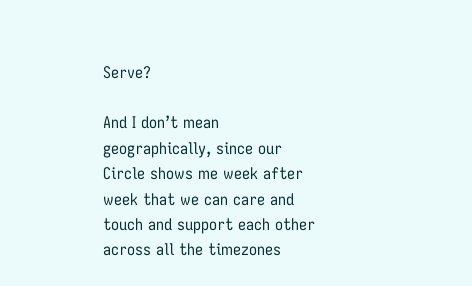Serve?

And I don’t mean geographically, since our Circle shows me week after week that we can care and touch and support each other across all the timezones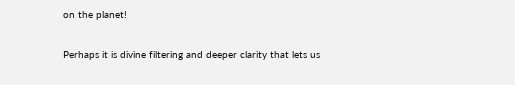on the planet!

Perhaps it is divine filtering and deeper clarity that lets us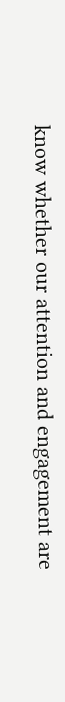know whether our attention and engagement are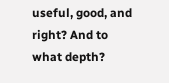useful, good, and right? And to what depth?